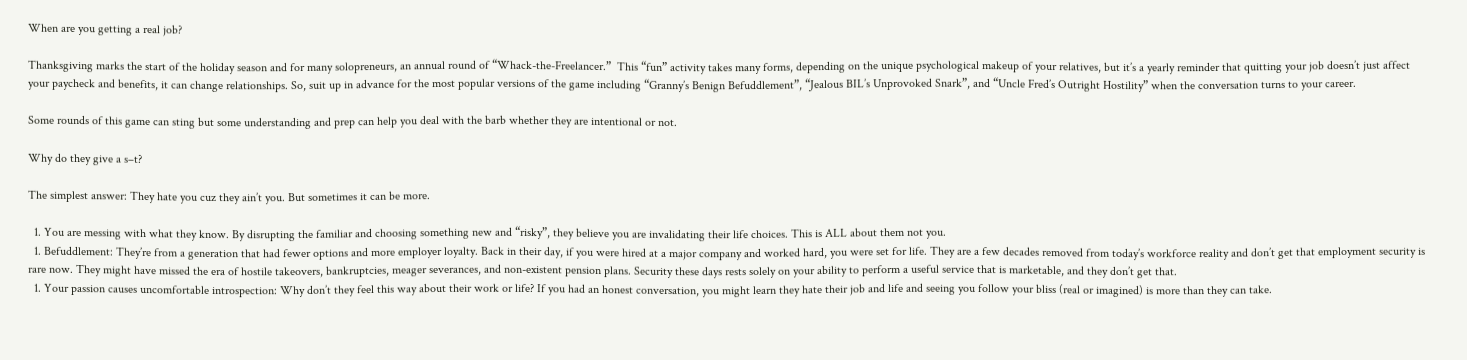When are you getting a real job?

Thanksgiving marks the start of the holiday season and for many solopreneurs, an annual round of “Whack-the-Freelancer.”  This “fun” activity takes many forms, depending on the unique psychological makeup of your relatives, but it’s a yearly reminder that quitting your job doesn’t just affect your paycheck and benefits, it can change relationships. So, suit up in advance for the most popular versions of the game including “Granny’s Benign Befuddlement”, “Jealous BIL’s Unprovoked Snark”, and “Uncle Fred’s Outright Hostility” when the conversation turns to your career.

Some rounds of this game can sting but some understanding and prep can help you deal with the barb whether they are intentional or not.

Why do they give a s–t?

The simplest answer: They hate you cuz they ain’t you. But sometimes it can be more.

  1. You are messing with what they know. By disrupting the familiar and choosing something new and “risky”, they believe you are invalidating their life choices. This is ALL about them not you.
  1. Befuddlement: They’re from a generation that had fewer options and more employer loyalty. Back in their day, if you were hired at a major company and worked hard, you were set for life. They are a few decades removed from today’s workforce reality and don’t get that employment security is rare now. They might have missed the era of hostile takeovers, bankruptcies, meager severances, and non-existent pension plans. Security these days rests solely on your ability to perform a useful service that is marketable, and they don’t get that.
  1. Your passion causes uncomfortable introspection: Why don’t they feel this way about their work or life? If you had an honest conversation, you might learn they hate their job and life and seeing you follow your bliss (real or imagined) is more than they can take.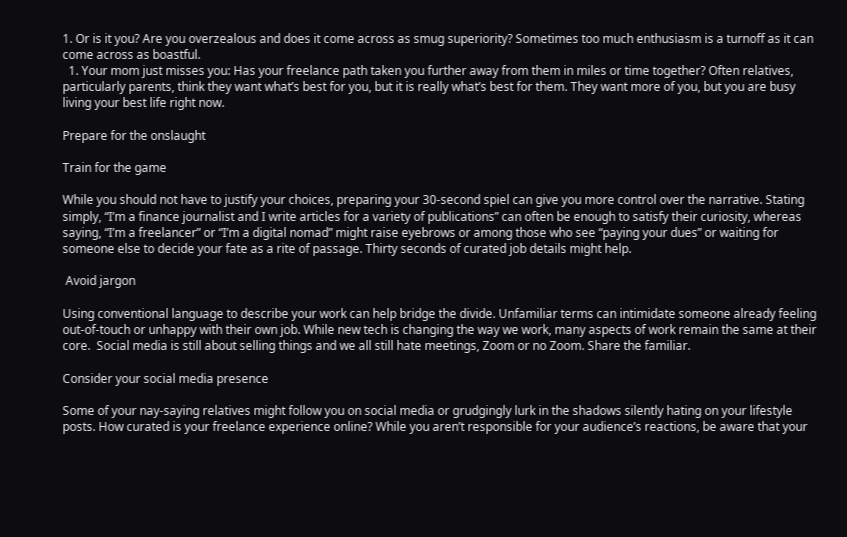1. Or is it you? Are you overzealous and does it come across as smug superiority? Sometimes too much enthusiasm is a turnoff as it can come across as boastful.
  1. Your mom just misses you: Has your freelance path taken you further away from them in miles or time together? Often relatives, particularly parents, think they want what’s best for you, but it is really what’s best for them. They want more of you, but you are busy living your best life right now.

Prepare for the onslaught

Train for the game

While you should not have to justify your choices, preparing your 30-second spiel can give you more control over the narrative. Stating simply, “I’m a finance journalist and I write articles for a variety of publications” can often be enough to satisfy their curiosity, whereas saying, “I’m a freelancer” or “I’m a digital nomad” might raise eyebrows or among those who see “paying your dues” or waiting for someone else to decide your fate as a rite of passage. Thirty seconds of curated job details might help.

 Avoid jargon

Using conventional language to describe your work can help bridge the divide. Unfamiliar terms can intimidate someone already feeling out-of-touch or unhappy with their own job. While new tech is changing the way we work, many aspects of work remain the same at their core.  Social media is still about selling things and we all still hate meetings, Zoom or no Zoom. Share the familiar.

Consider your social media presence

Some of your nay-saying relatives might follow you on social media or grudgingly lurk in the shadows silently hating on your lifestyle posts. How curated is your freelance experience online? While you aren’t responsible for your audience’s reactions, be aware that your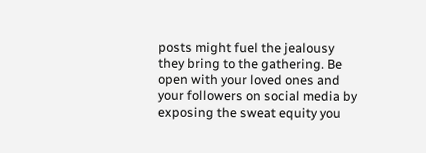posts might fuel the jealousy they bring to the gathering. Be open with your loved ones and your followers on social media by exposing the sweat equity you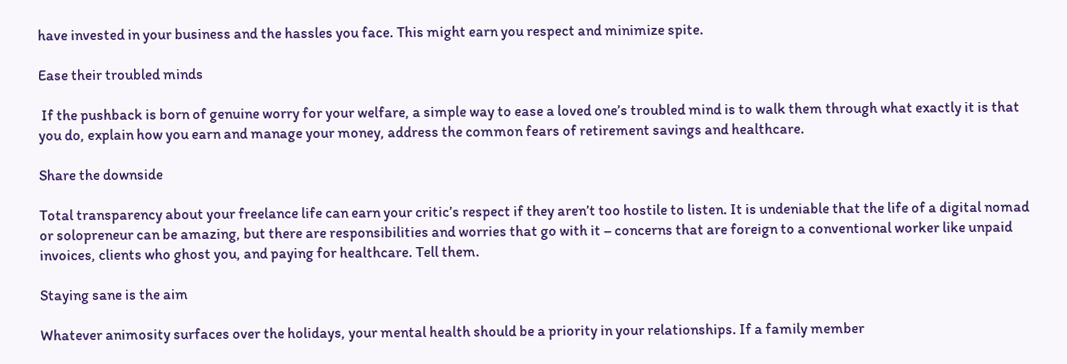have invested in your business and the hassles you face. This might earn you respect and minimize spite.

Ease their troubled minds

 If the pushback is born of genuine worry for your welfare, a simple way to ease a loved one’s troubled mind is to walk them through what exactly it is that you do, explain how you earn and manage your money, address the common fears of retirement savings and healthcare.

Share the downside

Total transparency about your freelance life can earn your critic’s respect if they aren’t too hostile to listen. It is undeniable that the life of a digital nomad or solopreneur can be amazing, but there are responsibilities and worries that go with it – concerns that are foreign to a conventional worker like unpaid invoices, clients who ghost you, and paying for healthcare. Tell them.

Staying sane is the aim

Whatever animosity surfaces over the holidays, your mental health should be a priority in your relationships. If a family member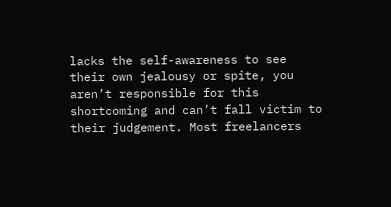lacks the self-awareness to see their own jealousy or spite, you aren’t responsible for this shortcoming and can’t fall victim to their judgement. Most freelancers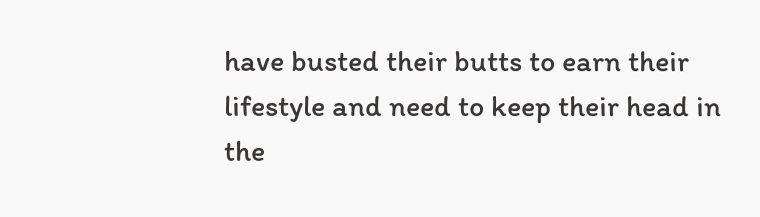have busted their butts to earn their lifestyle and need to keep their head in the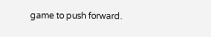game to push forward.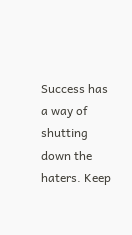Success has a way of shutting down the haters. Keep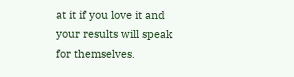at it if you love it and your results will speak for themselves.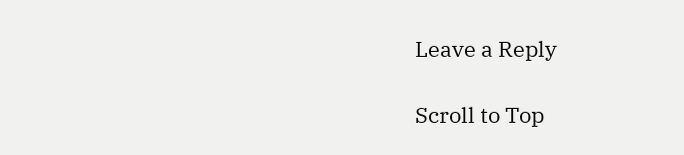Leave a Reply

Scroll to Top